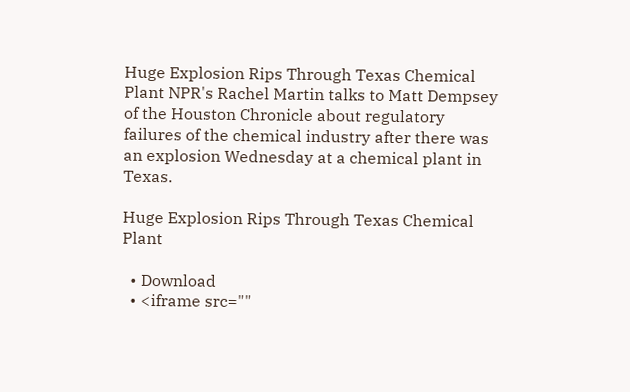Huge Explosion Rips Through Texas Chemical Plant NPR's Rachel Martin talks to Matt Dempsey of the Houston Chronicle about regulatory failures of the chemical industry after there was an explosion Wednesday at a chemical plant in Texas.

Huge Explosion Rips Through Texas Chemical Plant

  • Download
  • <iframe src=""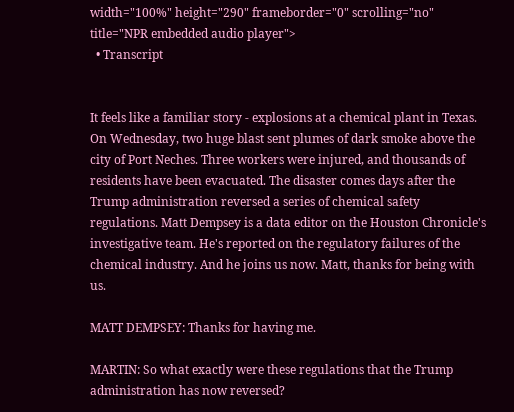width="100%" height="290" frameborder="0" scrolling="no" title="NPR embedded audio player">
  • Transcript


It feels like a familiar story - explosions at a chemical plant in Texas. On Wednesday, two huge blast sent plumes of dark smoke above the city of Port Neches. Three workers were injured, and thousands of residents have been evacuated. The disaster comes days after the Trump administration reversed a series of chemical safety regulations. Matt Dempsey is a data editor on the Houston Chronicle's investigative team. He's reported on the regulatory failures of the chemical industry. And he joins us now. Matt, thanks for being with us.

MATT DEMPSEY: Thanks for having me.

MARTIN: So what exactly were these regulations that the Trump administration has now reversed?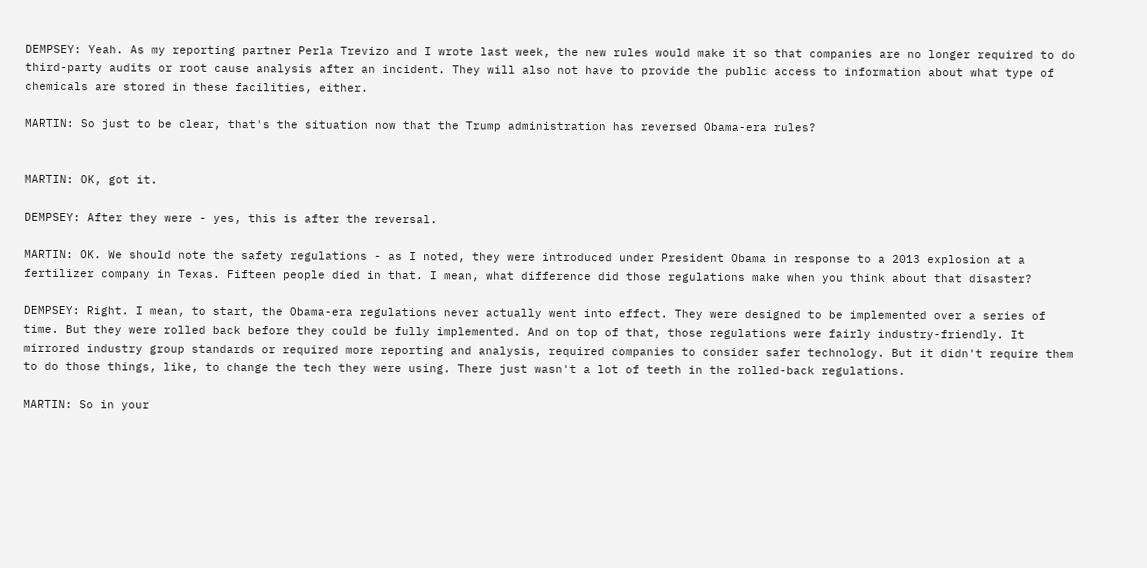DEMPSEY: Yeah. As my reporting partner Perla Trevizo and I wrote last week, the new rules would make it so that companies are no longer required to do third-party audits or root cause analysis after an incident. They will also not have to provide the public access to information about what type of chemicals are stored in these facilities, either.

MARTIN: So just to be clear, that's the situation now that the Trump administration has reversed Obama-era rules?


MARTIN: OK, got it.

DEMPSEY: After they were - yes, this is after the reversal.

MARTIN: OK. We should note the safety regulations - as I noted, they were introduced under President Obama in response to a 2013 explosion at a fertilizer company in Texas. Fifteen people died in that. I mean, what difference did those regulations make when you think about that disaster?

DEMPSEY: Right. I mean, to start, the Obama-era regulations never actually went into effect. They were designed to be implemented over a series of time. But they were rolled back before they could be fully implemented. And on top of that, those regulations were fairly industry-friendly. It mirrored industry group standards or required more reporting and analysis, required companies to consider safer technology. But it didn't require them to do those things, like, to change the tech they were using. There just wasn't a lot of teeth in the rolled-back regulations.

MARTIN: So in your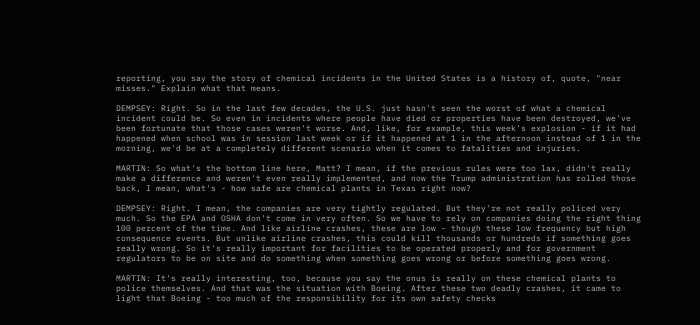reporting, you say the story of chemical incidents in the United States is a history of, quote, "near misses." Explain what that means.

DEMPSEY: Right. So in the last few decades, the U.S. just hasn't seen the worst of what a chemical incident could be. So even in incidents where people have died or properties have been destroyed, we've been fortunate that those cases weren't worse. And, like, for example, this week's explosion - if it had happened when school was in session last week or if it happened at 1 in the afternoon instead of 1 in the morning, we'd be at a completely different scenario when it comes to fatalities and injuries.

MARTIN: So what's the bottom line here, Matt? I mean, if the previous rules were too lax, didn't really make a difference and weren't even really implemented, and now the Trump administration has rolled those back, I mean, what's - how safe are chemical plants in Texas right now?

DEMPSEY: Right. I mean, the companies are very tightly regulated. But they're not really policed very much. So the EPA and OSHA don't come in very often. So we have to rely on companies doing the right thing 100 percent of the time. And like airline crashes, these are low - though these low frequency but high consequence events. But unlike airline crashes, this could kill thousands or hundreds if something goes really wrong. So it's really important for facilities to be operated properly and for government regulators to be on site and do something when something goes wrong or before something goes wrong.

MARTIN: It's really interesting, too, because you say the onus is really on these chemical plants to police themselves. And that was the situation with Boeing. After these two deadly crashes, it came to light that Boeing - too much of the responsibility for its own safety checks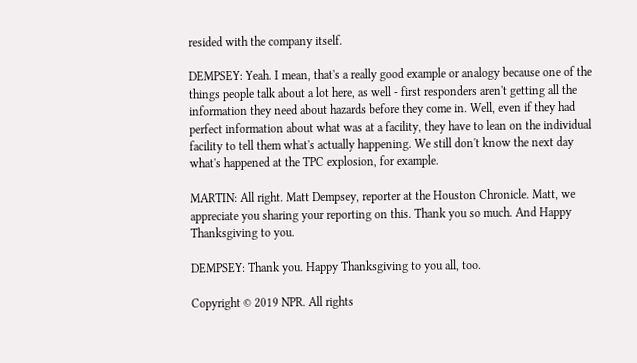resided with the company itself.

DEMPSEY: Yeah. I mean, that's a really good example or analogy because one of the things people talk about a lot here, as well - first responders aren't getting all the information they need about hazards before they come in. Well, even if they had perfect information about what was at a facility, they have to lean on the individual facility to tell them what's actually happening. We still don't know the next day what's happened at the TPC explosion, for example.

MARTIN: All right. Matt Dempsey, reporter at the Houston Chronicle. Matt, we appreciate you sharing your reporting on this. Thank you so much. And Happy Thanksgiving to you.

DEMPSEY: Thank you. Happy Thanksgiving to you all, too.

Copyright © 2019 NPR. All rights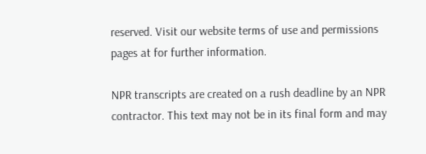reserved. Visit our website terms of use and permissions pages at for further information.

NPR transcripts are created on a rush deadline by an NPR contractor. This text may not be in its final form and may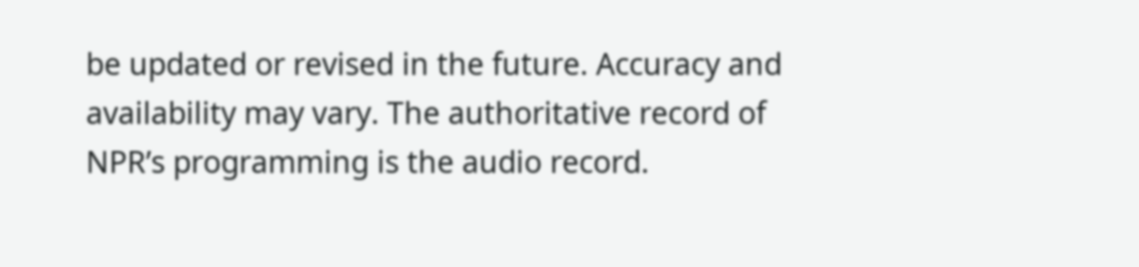be updated or revised in the future. Accuracy and availability may vary. The authoritative record of NPR’s programming is the audio record.